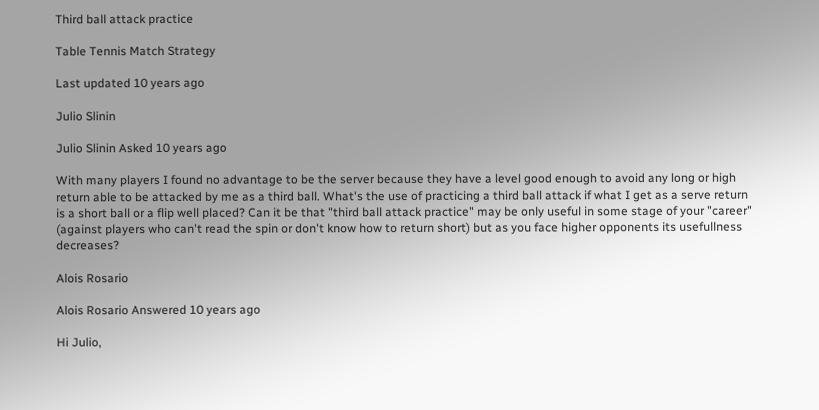Third ball attack practice

Table Tennis Match Strategy

Last updated 10 years ago

Julio Slinin

Julio Slinin Asked 10 years ago

With many players I found no advantage to be the server because they have a level good enough to avoid any long or high return able to be attacked by me as a third ball. What's the use of practicing a third ball attack if what I get as a serve return is a short ball or a flip well placed? Can it be that "third ball attack practice" may be only useful in some stage of your "career" (against players who can't read the spin or don't know how to return short) but as you face higher opponents its usefullness decreases?

Alois Rosario

Alois Rosario Answered 10 years ago

Hi Julio,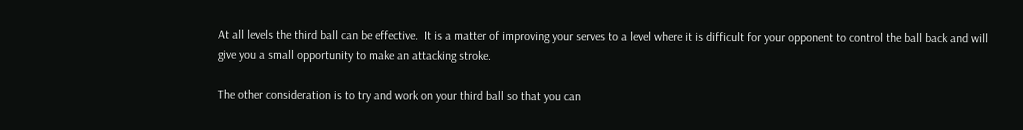At all levels the third ball can be effective.  It is a matter of improving your serves to a level where it is difficult for your opponent to control the ball back and will give you a small opportunity to make an attacking stroke.

The other consideration is to try and work on your third ball so that you can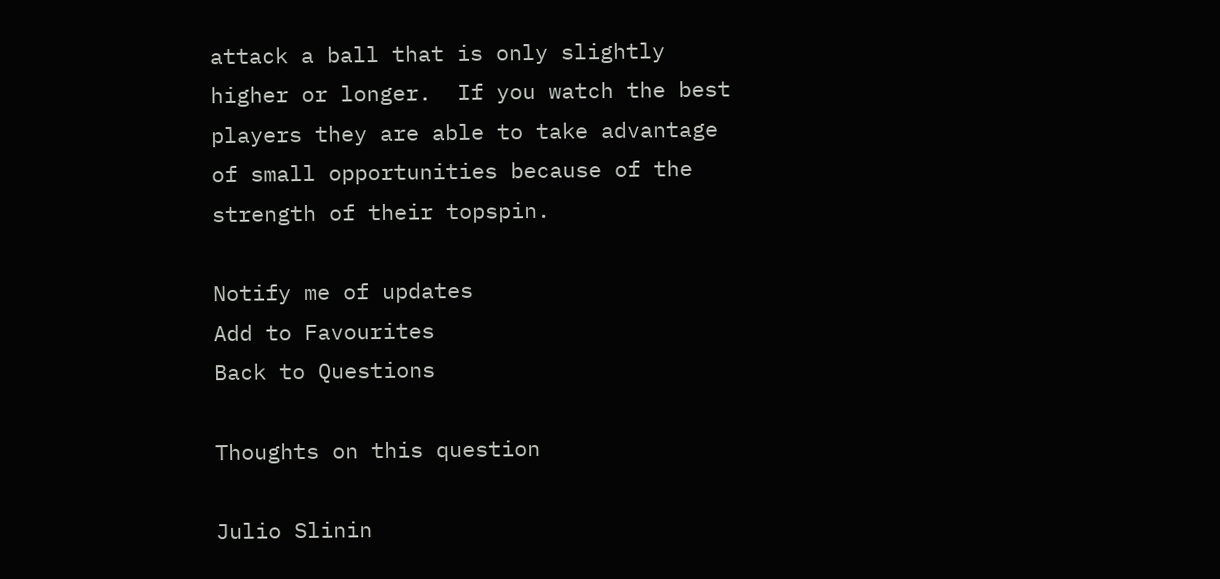attack a ball that is only slightly higher or longer.  If you watch the best players they are able to take advantage of small opportunities because of the strength of their topspin.

Notify me of updates
Add to Favourites
Back to Questions

Thoughts on this question

Julio Slinin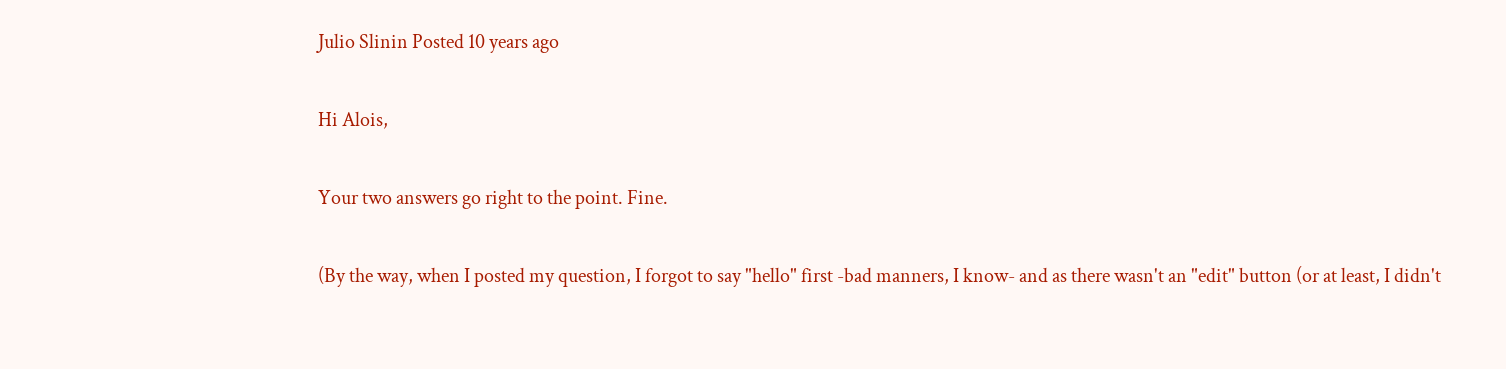Julio Slinin Posted 10 years ago

Hi Alois,

Your two answers go right to the point. Fine.

(By the way, when I posted my question, I forgot to say "hello" first -bad manners, I know- and as there wasn't an "edit" button (or at least, I didn't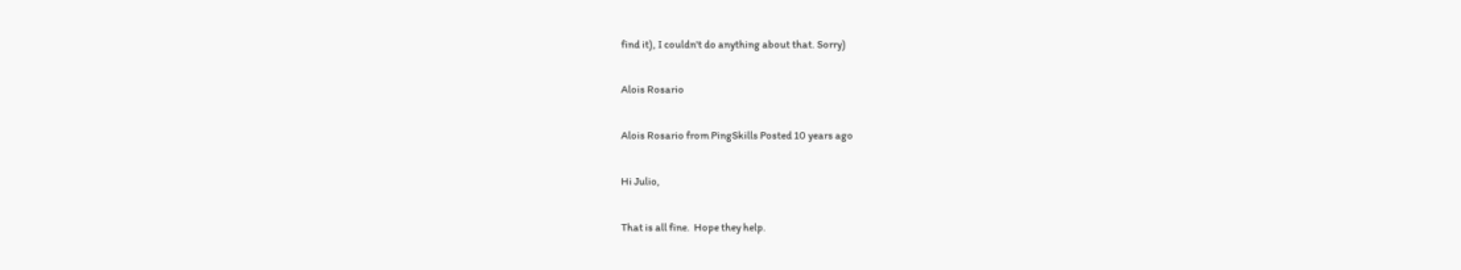find it), I couldn't do anything about that. Sorry)

Alois Rosario

Alois Rosario from PingSkills Posted 10 years ago

Hi Julio,

That is all fine.  Hope they help.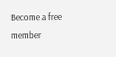Become a free member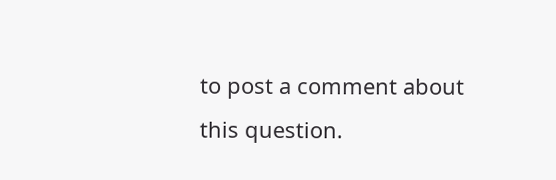to post a comment about this question.